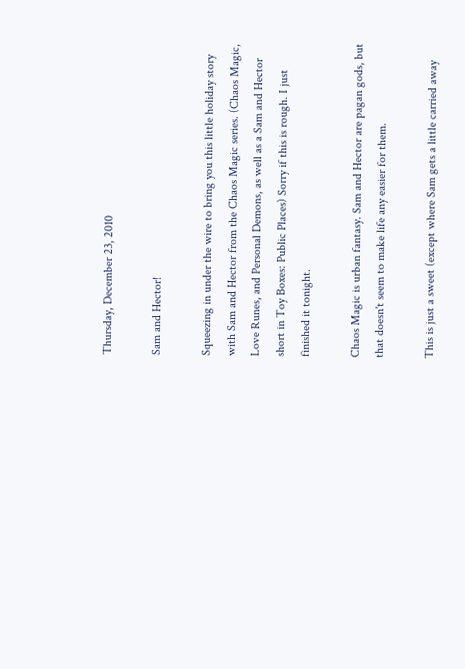Thursday, December 23, 2010

Sam and Hector!

Squeezing in under the wire to bring you this little holiday story with Sam and Hector from the Chaos Magic series. (Chaos Magic, Love Runes, and Personal Demons, as well as a Sam and Hector short in Toy Boxes: Public Places) Sorry if this is rough. I just finished it tonight.

Chaos Magic is urban fantasy. Sam and Hector are pagan gods, but that doesn't seem to make life any easier for them.

This is just a sweet (except where Sam gets a little carried away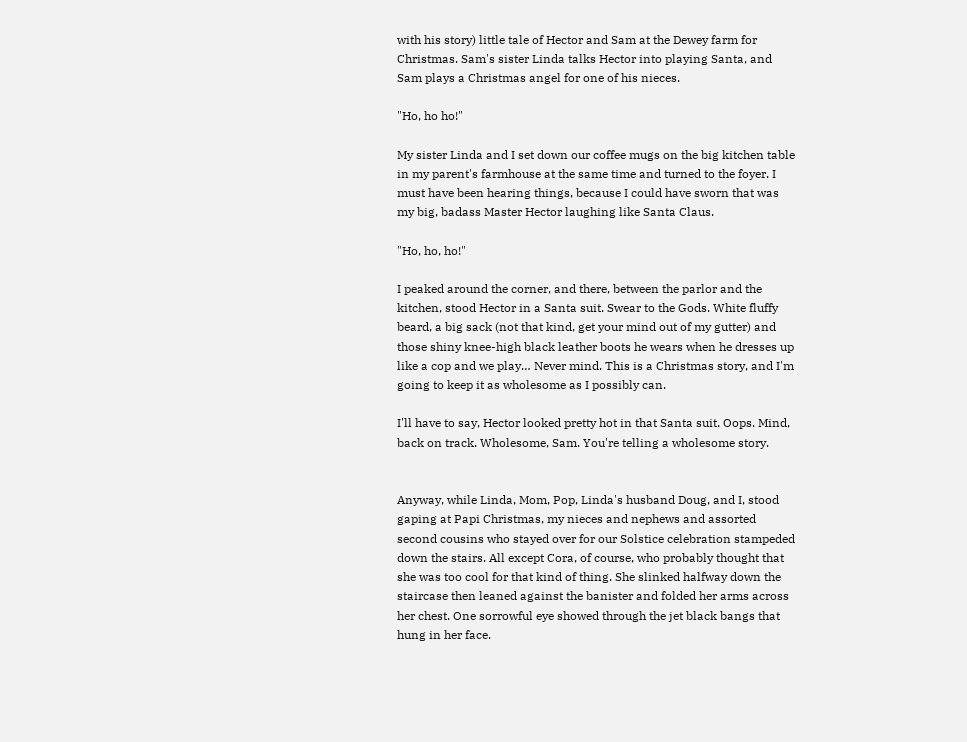with his story) little tale of Hector and Sam at the Dewey farm for Christmas. Sam's sister Linda talks Hector into playing Santa, and Sam plays a Christmas angel for one of his nieces.

"Ho, ho ho!"

My sister Linda and I set down our coffee mugs on the big kitchen table in my parent's farmhouse at the same time and turned to the foyer. I must have been hearing things, because I could have sworn that was my big, badass Master Hector laughing like Santa Claus.

"Ho, ho, ho!"

I peaked around the corner, and there, between the parlor and the kitchen, stood Hector in a Santa suit. Swear to the Gods. White fluffy beard, a big sack (not that kind, get your mind out of my gutter) and those shiny knee-high black leather boots he wears when he dresses up like a cop and we play… Never mind. This is a Christmas story, and I'm going to keep it as wholesome as I possibly can.

I'll have to say, Hector looked pretty hot in that Santa suit. Oops. Mind, back on track. Wholesome, Sam. You're telling a wholesome story.


Anyway, while Linda, Mom, Pop, Linda's husband Doug, and I, stood gaping at Papi Christmas, my nieces and nephews and assorted second cousins who stayed over for our Solstice celebration stampeded down the stairs. All except Cora, of course, who probably thought that she was too cool for that kind of thing. She slinked halfway down the staircase then leaned against the banister and folded her arms across her chest. One sorrowful eye showed through the jet black bangs that hung in her face.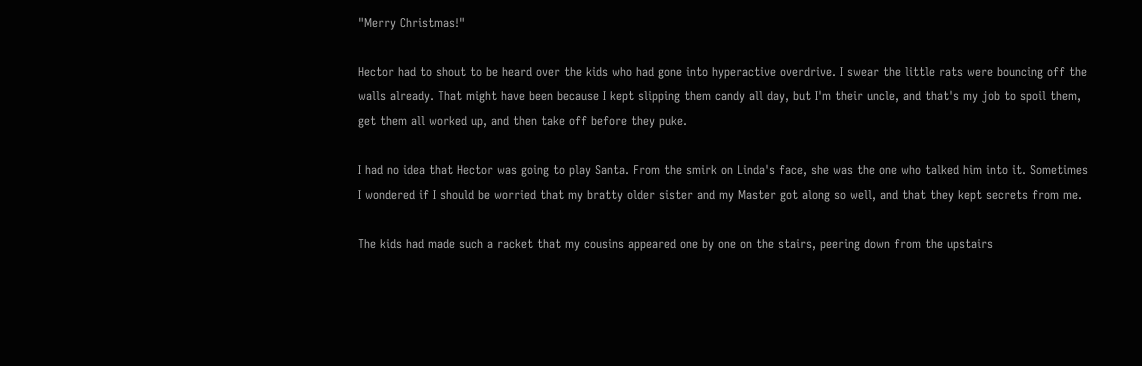"Merry Christmas!"

Hector had to shout to be heard over the kids who had gone into hyperactive overdrive. I swear the little rats were bouncing off the walls already. That might have been because I kept slipping them candy all day, but I'm their uncle, and that's my job to spoil them, get them all worked up, and then take off before they puke.

I had no idea that Hector was going to play Santa. From the smirk on Linda's face, she was the one who talked him into it. Sometimes I wondered if I should be worried that my bratty older sister and my Master got along so well, and that they kept secrets from me.

The kids had made such a racket that my cousins appeared one by one on the stairs, peering down from the upstairs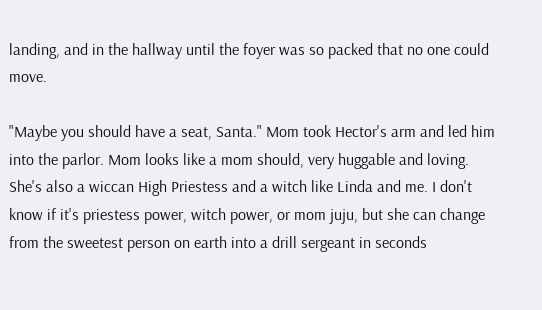landing, and in the hallway until the foyer was so packed that no one could move.

"Maybe you should have a seat, Santa." Mom took Hector's arm and led him into the parlor. Mom looks like a mom should, very huggable and loving. She's also a wiccan High Priestess and a witch like Linda and me. I don't know if it's priestess power, witch power, or mom juju, but she can change from the sweetest person on earth into a drill sergeant in seconds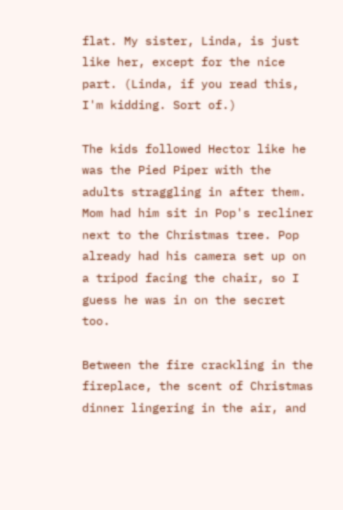flat. My sister, Linda, is just like her, except for the nice part. (Linda, if you read this, I'm kidding. Sort of.)

The kids followed Hector like he was the Pied Piper with the adults straggling in after them. Mom had him sit in Pop's recliner next to the Christmas tree. Pop already had his camera set up on a tripod facing the chair, so I guess he was in on the secret too.

Between the fire crackling in the fireplace, the scent of Christmas dinner lingering in the air, and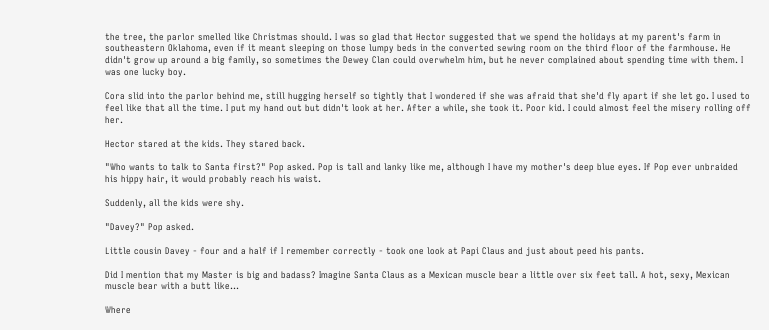the tree, the parlor smelled like Christmas should. I was so glad that Hector suggested that we spend the holidays at my parent's farm in southeastern Oklahoma, even if it meant sleeping on those lumpy beds in the converted sewing room on the third floor of the farmhouse. He didn't grow up around a big family, so sometimes the Dewey Clan could overwhelm him, but he never complained about spending time with them. I was one lucky boy.

Cora slid into the parlor behind me, still hugging herself so tightly that I wondered if she was afraid that she'd fly apart if she let go. I used to feel like that all the time. I put my hand out but didn't look at her. After a while, she took it. Poor kid. I could almost feel the misery rolling off her.

Hector stared at the kids. They stared back.

"Who wants to talk to Santa first?" Pop asked. Pop is tall and lanky like me, although I have my mother's deep blue eyes. If Pop ever unbraided his hippy hair, it would probably reach his waist.

Suddenly, all the kids were shy.

"Davey?" Pop asked.

Little cousin Davey - four and a half if I remember correctly - took one look at Papi Claus and just about peed his pants.

Did I mention that my Master is big and badass? Imagine Santa Claus as a Mexican muscle bear a little over six feet tall. A hot, sexy, Mexican muscle bear with a butt like…

Where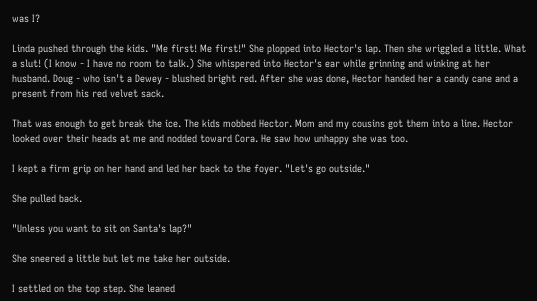was I?

Linda pushed through the kids. "Me first! Me first!" She plopped into Hector's lap. Then she wriggled a little. What a slut! (I know - I have no room to talk.) She whispered into Hector's ear while grinning and winking at her husband. Doug - who isn't a Dewey - blushed bright red. After she was done, Hector handed her a candy cane and a present from his red velvet sack.

That was enough to get break the ice. The kids mobbed Hector. Mom and my cousins got them into a line. Hector looked over their heads at me and nodded toward Cora. He saw how unhappy she was too.

I kept a firm grip on her hand and led her back to the foyer. "Let's go outside."

She pulled back.

"Unless you want to sit on Santa's lap?"

She sneered a little but let me take her outside.

I settled on the top step. She leaned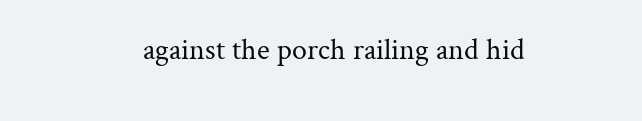against the porch railing and hid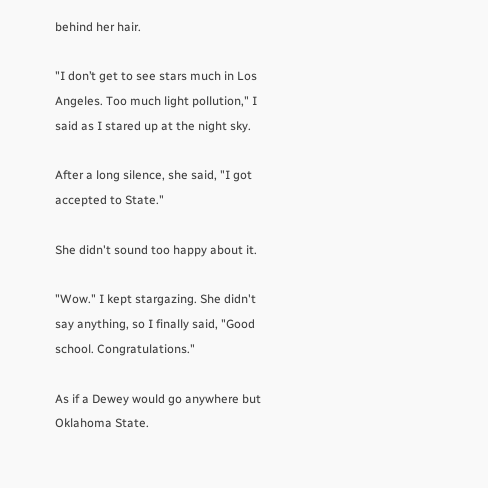behind her hair.

"I don’t get to see stars much in Los Angeles. Too much light pollution," I said as I stared up at the night sky.

After a long silence, she said, "I got accepted to State."

She didn't sound too happy about it.

"Wow." I kept stargazing. She didn't say anything, so I finally said, "Good school. Congratulations."

As if a Dewey would go anywhere but Oklahoma State.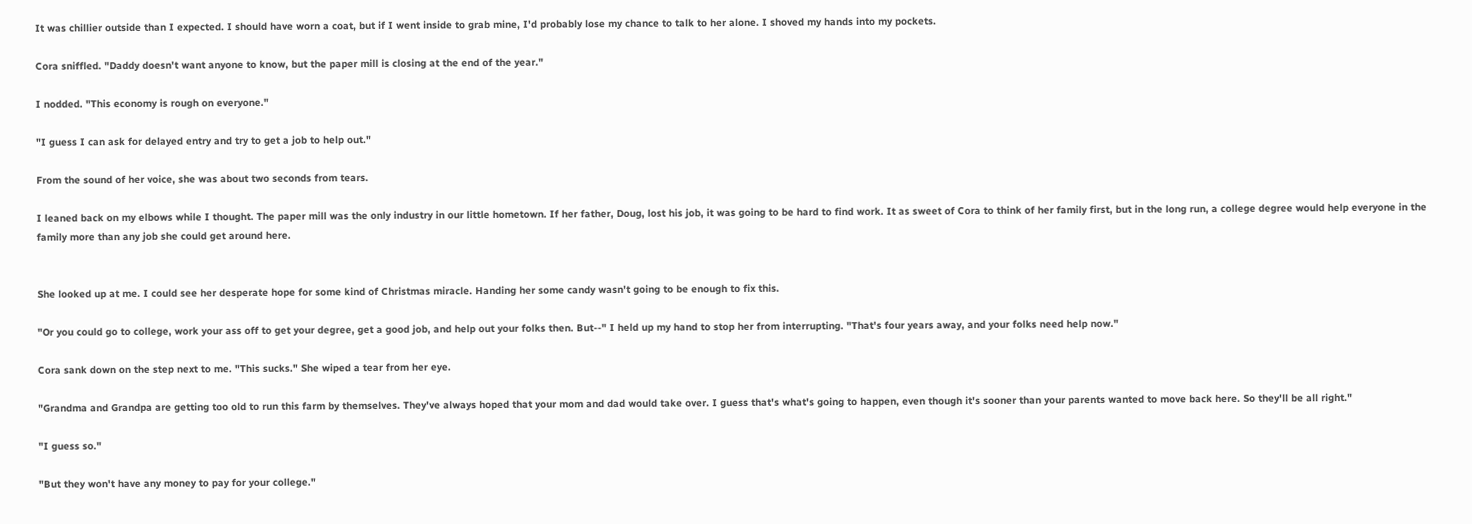It was chillier outside than I expected. I should have worn a coat, but if I went inside to grab mine, I'd probably lose my chance to talk to her alone. I shoved my hands into my pockets.

Cora sniffled. "Daddy doesn't want anyone to know, but the paper mill is closing at the end of the year."

I nodded. "This economy is rough on everyone."

"I guess I can ask for delayed entry and try to get a job to help out."

From the sound of her voice, she was about two seconds from tears.

I leaned back on my elbows while I thought. The paper mill was the only industry in our little hometown. If her father, Doug, lost his job, it was going to be hard to find work. It as sweet of Cora to think of her family first, but in the long run, a college degree would help everyone in the family more than any job she could get around here.


She looked up at me. I could see her desperate hope for some kind of Christmas miracle. Handing her some candy wasn't going to be enough to fix this.

"Or you could go to college, work your ass off to get your degree, get a good job, and help out your folks then. But--" I held up my hand to stop her from interrupting. "That's four years away, and your folks need help now."

Cora sank down on the step next to me. "This sucks." She wiped a tear from her eye.

"Grandma and Grandpa are getting too old to run this farm by themselves. They've always hoped that your mom and dad would take over. I guess that's what's going to happen, even though it's sooner than your parents wanted to move back here. So they'll be all right."

"I guess so."

"But they won't have any money to pay for your college."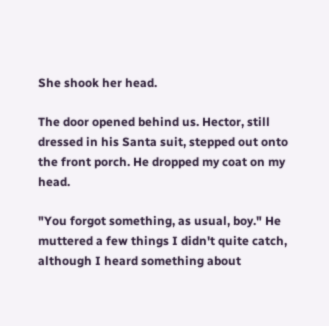She shook her head.

The door opened behind us. Hector, still dressed in his Santa suit, stepped out onto the front porch. He dropped my coat on my head.

"You forgot something, as usual, boy." He muttered a few things I didn't quite catch, although I heard something about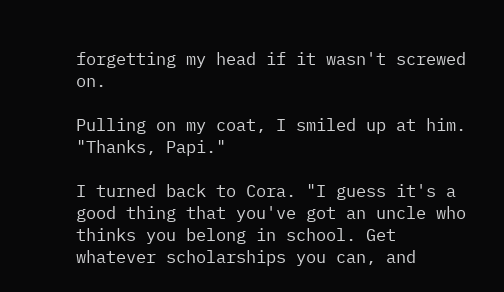forgetting my head if it wasn't screwed on.

Pulling on my coat, I smiled up at him. "Thanks, Papi."

I turned back to Cora. "I guess it's a good thing that you've got an uncle who thinks you belong in school. Get whatever scholarships you can, and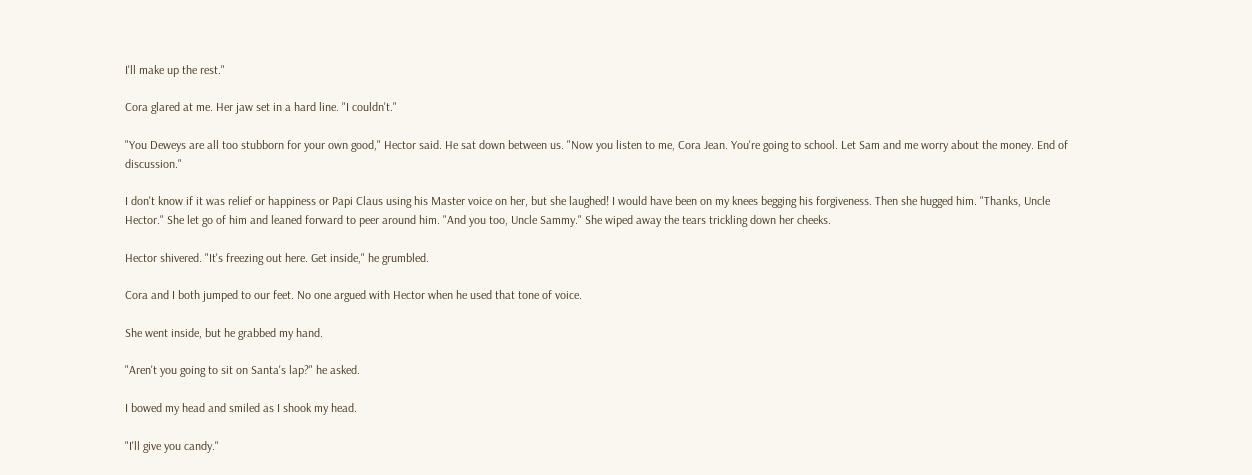I'll make up the rest."

Cora glared at me. Her jaw set in a hard line. "I couldn't."

"You Deweys are all too stubborn for your own good," Hector said. He sat down between us. "Now you listen to me, Cora Jean. You're going to school. Let Sam and me worry about the money. End of discussion."

I don't know if it was relief or happiness or Papi Claus using his Master voice on her, but she laughed! I would have been on my knees begging his forgiveness. Then she hugged him. "Thanks, Uncle Hector." She let go of him and leaned forward to peer around him. "And you too, Uncle Sammy." She wiped away the tears trickling down her cheeks.

Hector shivered. "It's freezing out here. Get inside," he grumbled.

Cora and I both jumped to our feet. No one argued with Hector when he used that tone of voice.

She went inside, but he grabbed my hand.

"Aren't you going to sit on Santa's lap?" he asked.

I bowed my head and smiled as I shook my head.

"I'll give you candy."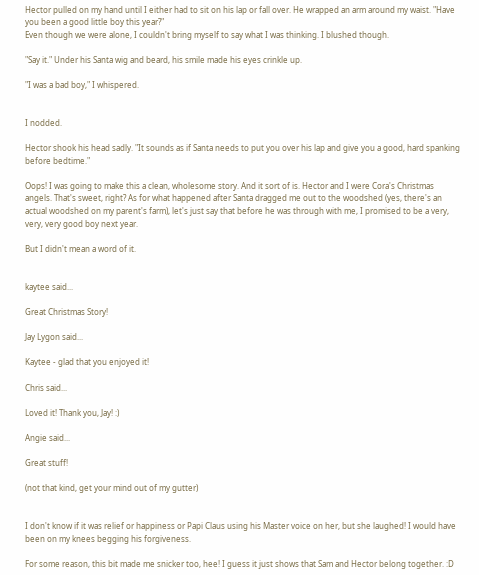Hector pulled on my hand until I either had to sit on his lap or fall over. He wrapped an arm around my waist. "Have you been a good little boy this year?"
Even though we were alone, I couldn't bring myself to say what I was thinking. I blushed though.

"Say it." Under his Santa wig and beard, his smile made his eyes crinkle up.

"I was a bad boy," I whispered.


I nodded.

Hector shook his head sadly. "It sounds as if Santa needs to put you over his lap and give you a good, hard spanking before bedtime."

Oops! I was going to make this a clean, wholesome story. And it sort of is. Hector and I were Cora's Christmas angels. That's sweet, right? As for what happened after Santa dragged me out to the woodshed (yes, there's an actual woodshed on my parent's farm), let's just say that before he was through with me, I promised to be a very, very, very good boy next year.

But I didn't mean a word of it.


kaytee said...

Great Christmas Story!

Jay Lygon said...

Kaytee - glad that you enjoyed it!

Chris said...

Loved it! Thank you, Jay! :)

Angie said...

Great stuff!

(not that kind, get your mind out of my gutter)


I don't know if it was relief or happiness or Papi Claus using his Master voice on her, but she laughed! I would have been on my knees begging his forgiveness.

For some reason, this bit made me snicker too, hee! I guess it just shows that Sam and Hector belong together. :D